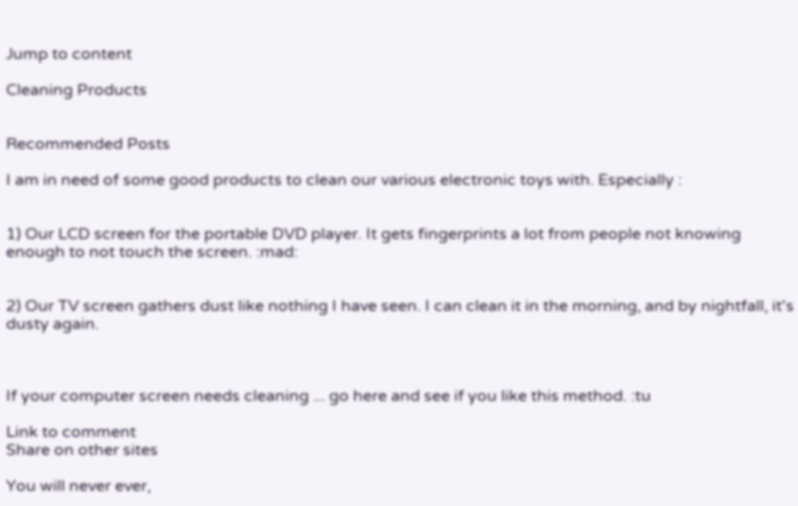Jump to content

Cleaning Products


Recommended Posts

I am in need of some good products to clean our various electronic toys with. Especially :


1) Our LCD screen for the portable DVD player. It gets fingerprints a lot from people not knowing enough to not touch the screen. :mad:


2) Our TV screen gathers dust like nothing I have seen. I can clean it in the morning, and by nightfall, it's dusty again.



If your computer screen needs cleaning ... go here and see if you like this method. :tu

Link to comment
Share on other sites

You will never ever,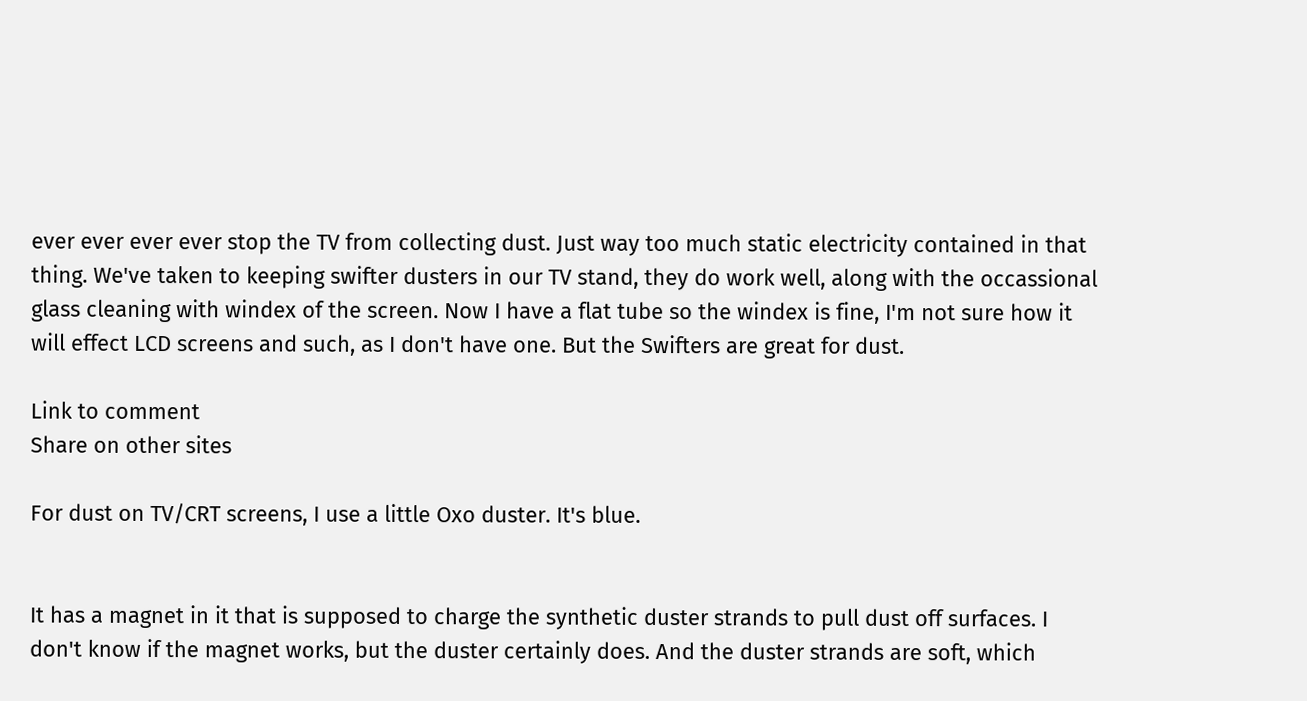ever ever ever ever stop the TV from collecting dust. Just way too much static electricity contained in that thing. We've taken to keeping swifter dusters in our TV stand, they do work well, along with the occassional glass cleaning with windex of the screen. Now I have a flat tube so the windex is fine, I'm not sure how it will effect LCD screens and such, as I don't have one. But the Swifters are great for dust.

Link to comment
Share on other sites

For dust on TV/CRT screens, I use a little Oxo duster. It's blue.


It has a magnet in it that is supposed to charge the synthetic duster strands to pull dust off surfaces. I don't know if the magnet works, but the duster certainly does. And the duster strands are soft, which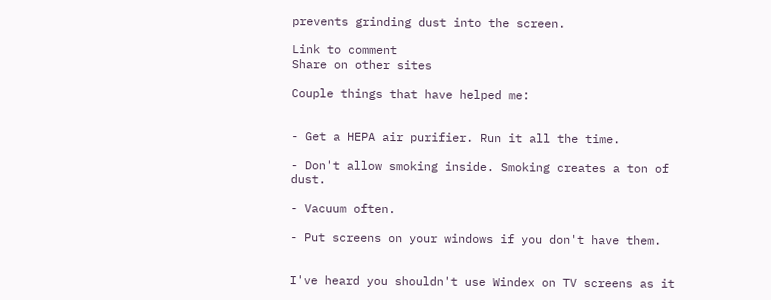prevents grinding dust into the screen.

Link to comment
Share on other sites

Couple things that have helped me:


- Get a HEPA air purifier. Run it all the time.

- Don't allow smoking inside. Smoking creates a ton of dust.

- Vacuum often.

- Put screens on your windows if you don't have them.


I've heard you shouldn't use Windex on TV screens as it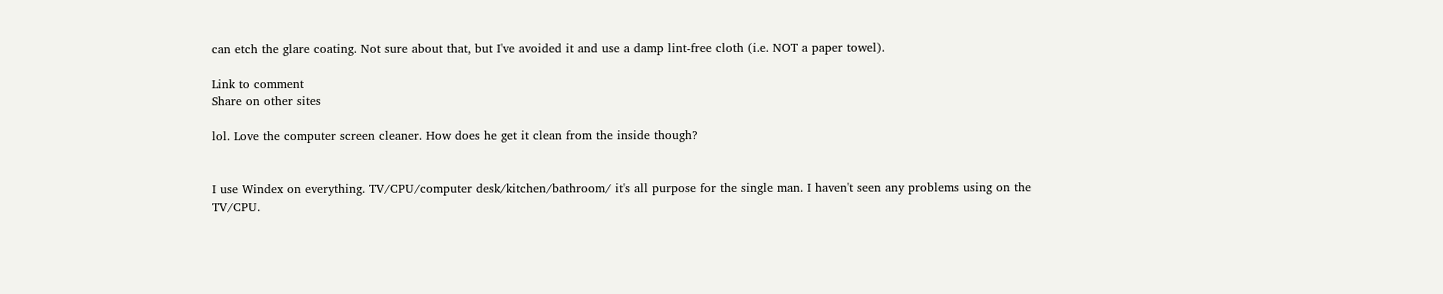can etch the glare coating. Not sure about that, but I've avoided it and use a damp lint-free cloth (i.e. NOT a paper towel).

Link to comment
Share on other sites

lol. Love the computer screen cleaner. How does he get it clean from the inside though?


I use Windex on everything. TV/CPU/computer desk/kitchen/bathroom/ it's all purpose for the single man. I haven't seen any problems using on the TV/CPU.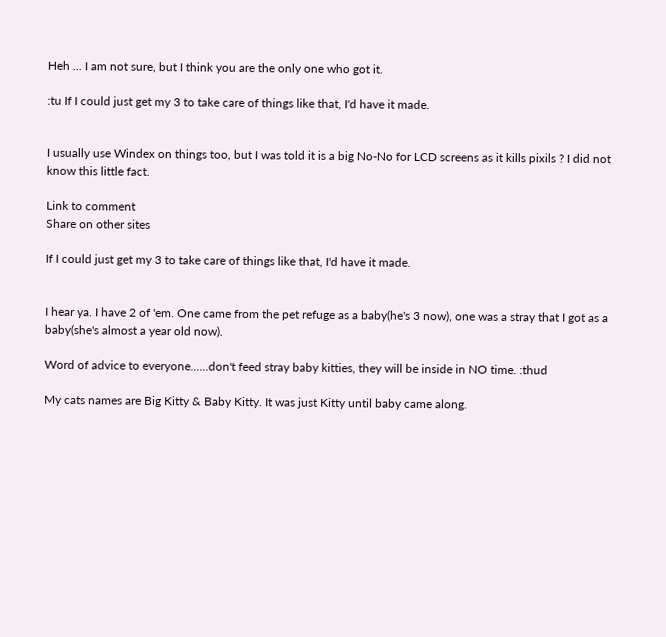Heh ... I am not sure, but I think you are the only one who got it.

:tu If I could just get my 3 to take care of things like that, I'd have it made.


I usually use Windex on things too, but I was told it is a big No-No for LCD screens as it kills pixils ? I did not know this little fact.

Link to comment
Share on other sites

If I could just get my 3 to take care of things like that, I'd have it made.


I hear ya. I have 2 of 'em. One came from the pet refuge as a baby(he's 3 now), one was a stray that I got as a baby(she's almost a year old now).

Word of advice to everyone......don't feed stray baby kitties, they will be inside in NO time. :thud

My cats names are Big Kitty & Baby Kitty. It was just Kitty until baby came along.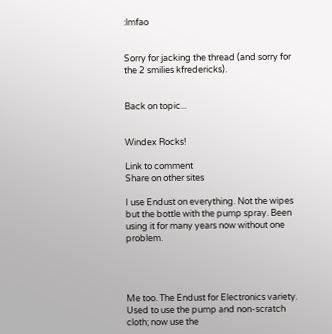:lmfao


Sorry for jacking the thread (and sorry for the 2 smilies kfredericks).


Back on topic...


Windex Rocks!

Link to comment
Share on other sites

I use Endust on everything. Not the wipes but the bottle with the pump spray. Been using it for many years now without one problem.




Me too. The Endust for Electronics variety. Used to use the pump and non-scratch cloth; now use the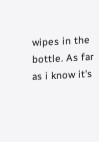wipes in the bottle. As far as i know it's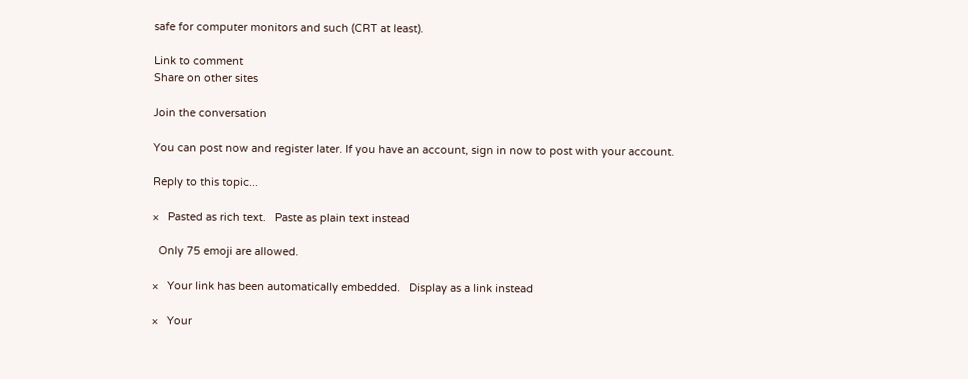safe for computer monitors and such (CRT at least).

Link to comment
Share on other sites

Join the conversation

You can post now and register later. If you have an account, sign in now to post with your account.

Reply to this topic...

×   Pasted as rich text.   Paste as plain text instead

  Only 75 emoji are allowed.

×   Your link has been automatically embedded.   Display as a link instead

×   Your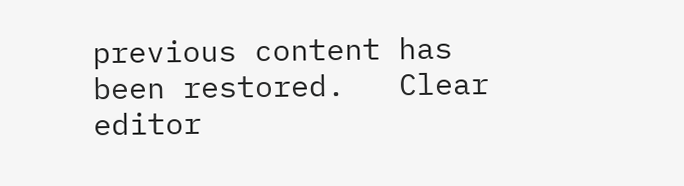previous content has been restored.   Clear editor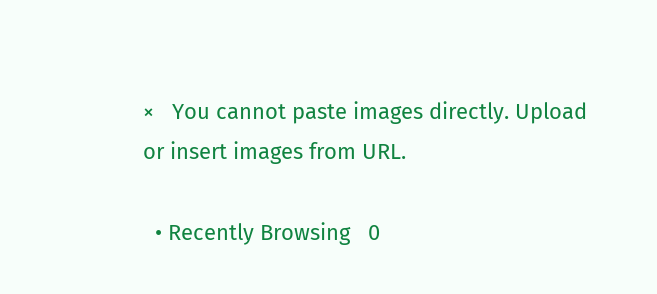×   You cannot paste images directly. Upload or insert images from URL.

  • Recently Browsing   0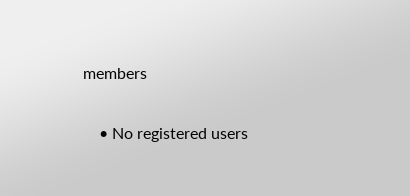members

    • No registered users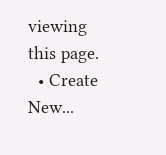viewing this page.
  • Create New...